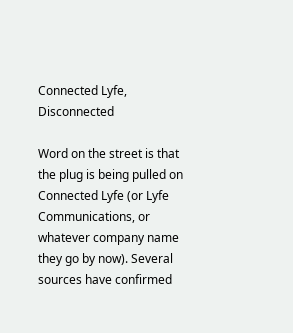Connected Lyfe, Disconnected

Word on the street is that the plug is being pulled on Connected Lyfe (or Lyfe Communications, or whatever company name they go by now). Several sources have confirmed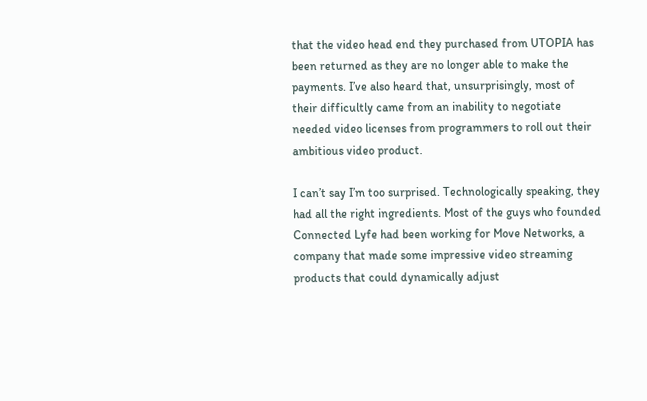that the video head end they purchased from UTOPIA has been returned as they are no longer able to make the payments. I’ve also heard that, unsurprisingly, most of their difficultly came from an inability to negotiate needed video licenses from programmers to roll out their ambitious video product.

I can’t say I’m too surprised. Technologically speaking, they had all the right ingredients. Most of the guys who founded Connected Lyfe had been working for Move Networks, a company that made some impressive video streaming products that could dynamically adjust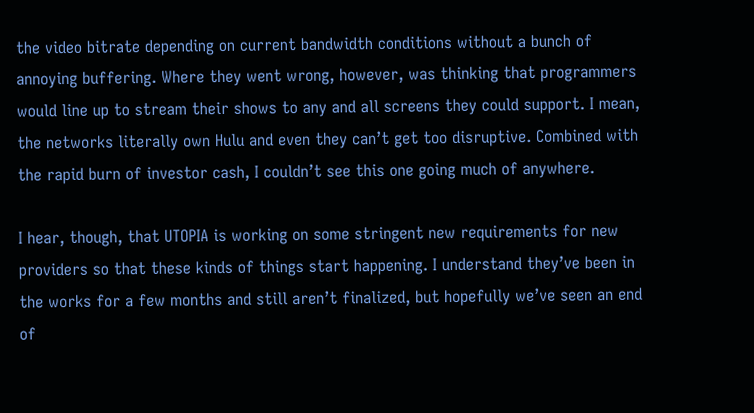the video bitrate depending on current bandwidth conditions without a bunch of annoying buffering. Where they went wrong, however, was thinking that programmers would line up to stream their shows to any and all screens they could support. I mean, the networks literally own Hulu and even they can’t get too disruptive. Combined with the rapid burn of investor cash, I couldn’t see this one going much of anywhere.

I hear, though, that UTOPIA is working on some stringent new requirements for new providers so that these kinds of things start happening. I understand they’ve been in the works for a few months and still aren’t finalized, but hopefully we’ve seen an end of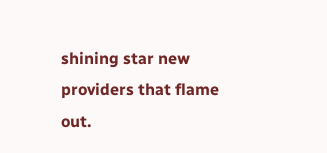shining star new providers that flame out.